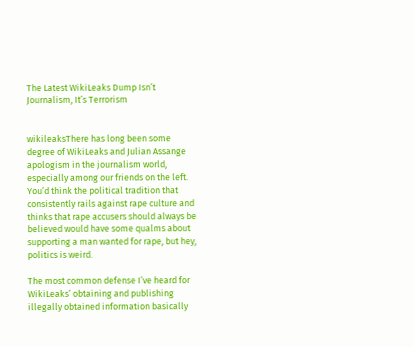The Latest WikiLeaks Dump Isn’t Journalism, It’s Terrorism


wikileaksThere has long been some degree of WikiLeaks and Julian Assange apologism in the journalism world, especially among our friends on the left. You’d think the political tradition that consistently rails against rape culture and thinks that rape accusers should always be believed would have some qualms about supporting a man wanted for rape, but hey, politics is weird.

The most common defense I’ve heard for WikiLeaks’ obtaining and publishing illegally obtained information basically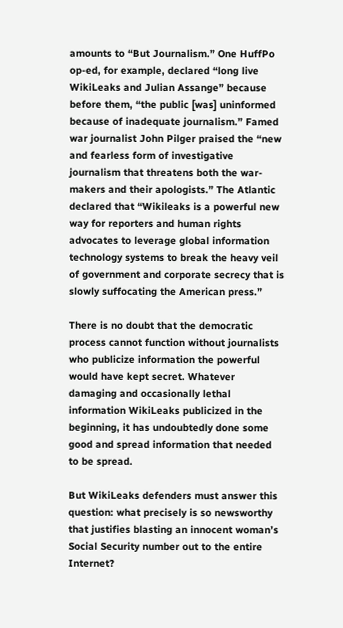amounts to “But Journalism.” One HuffPo op-ed, for example, declared “long live WikiLeaks and Julian Assange” because before them, “the public [was] uninformed because of inadequate journalism.” Famed war journalist John Pilger praised the “new and fearless form of investigative journalism that threatens both the war-makers and their apologists.” The Atlantic declared that “Wikileaks is a powerful new way for reporters and human rights advocates to leverage global information technology systems to break the heavy veil of government and corporate secrecy that is slowly suffocating the American press.”

There is no doubt that the democratic process cannot function without journalists who publicize information the powerful would have kept secret. Whatever damaging and occasionally lethal information WikiLeaks publicized in the beginning, it has undoubtedly done some good and spread information that needed to be spread.

But WikiLeaks defenders must answer this question: what precisely is so newsworthy that justifies blasting an innocent woman’s Social Security number out to the entire Internet?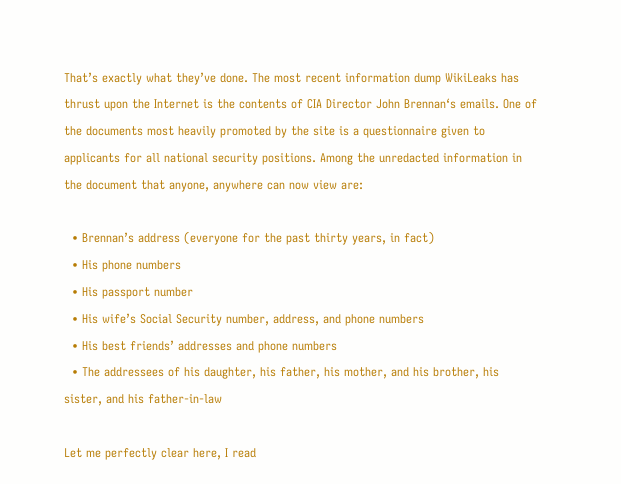That’s exactly what they’ve done. The most recent information dump WikiLeaks has thrust upon the Internet is the contents of CIA Director John Brennan‘s emails. One of the documents most heavily promoted by the site is a questionnaire given to applicants for all national security positions. Among the unredacted information in the document that anyone, anywhere can now view are:

  • Brennan’s address (everyone for the past thirty years, in fact)
  • His phone numbers
  • His passport number
  • His wife’s Social Security number, address, and phone numbers
  • His best friends’ addresses and phone numbers
  • The addressees of his daughter, his father, his mother, and his brother, his sister, and his father-in-law

Let me perfectly clear here, I read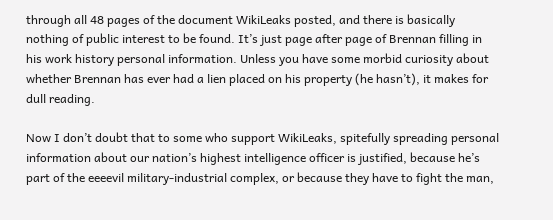through all 48 pages of the document WikiLeaks posted, and there is basically nothing of public interest to be found. It’s just page after page of Brennan filling in his work history personal information. Unless you have some morbid curiosity about whether Brennan has ever had a lien placed on his property (he hasn’t), it makes for dull reading.

Now I don’t doubt that to some who support WikiLeaks, spitefully spreading personal information about our nation’s highest intelligence officer is justified, because he’s part of the eeeevil military-industrial complex, or because they have to fight the man,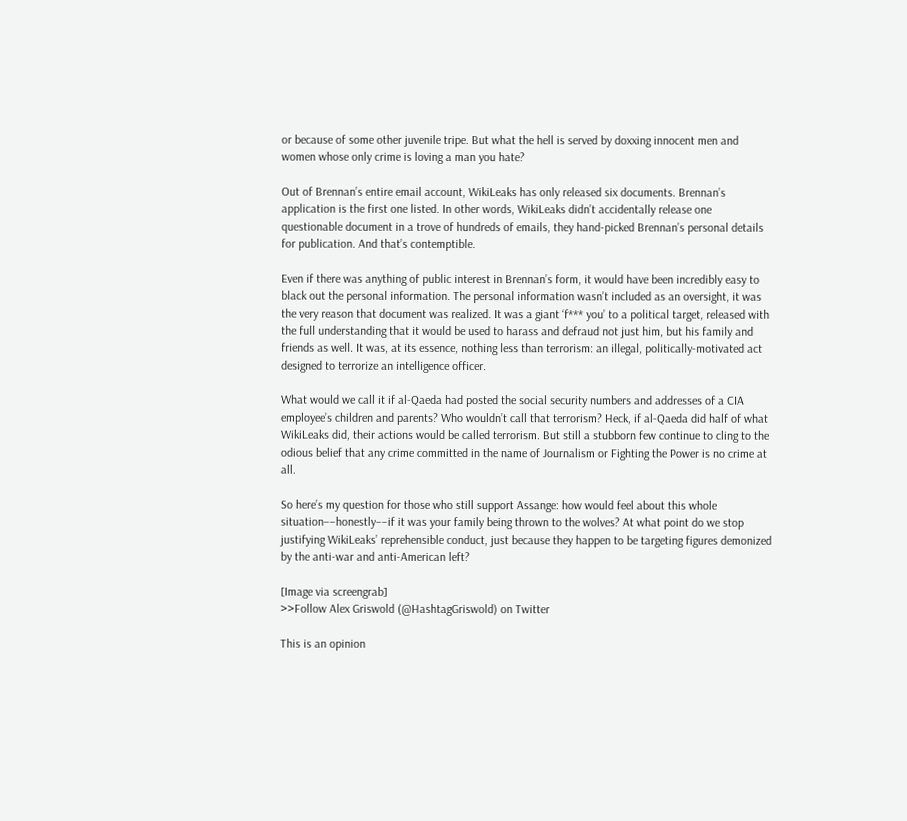or because of some other juvenile tripe. But what the hell is served by doxxing innocent men and women whose only crime is loving a man you hate?

Out of Brennan’s entire email account, WikiLeaks has only released six documents. Brennan’s application is the first one listed. In other words, WikiLeaks didn’t accidentally release one questionable document in a trove of hundreds of emails, they hand-picked Brennan’s personal details for publication. And that’s contemptible.

Even if there was anything of public interest in Brennan’s form, it would have been incredibly easy to black out the personal information. The personal information wasn’t included as an oversight, it was the very reason that document was realized. It was a giant ‘f*** you’ to a political target, released with the full understanding that it would be used to harass and defraud not just him, but his family and friends as well. It was, at its essence, nothing less than terrorism: an illegal, politically-motivated act designed to terrorize an intelligence officer.

What would we call it if al-Qaeda had posted the social security numbers and addresses of a CIA employee’s children and parents? Who wouldn’t call that terrorism? Heck, if al-Qaeda did half of what WikiLeaks did, their actions would be called terrorism. But still a stubborn few continue to cling to the odious belief that any crime committed in the name of Journalism or Fighting the Power is no crime at all.

So here’s my question for those who still support Assange: how would feel about this whole situation––honestly––if it was your family being thrown to the wolves? At what point do we stop justifying WikiLeaks’ reprehensible conduct, just because they happen to be targeting figures demonized by the anti-war and anti-American left?

[Image via screengrab]
>>Follow Alex Griswold (@HashtagGriswold) on Twitter

This is an opinion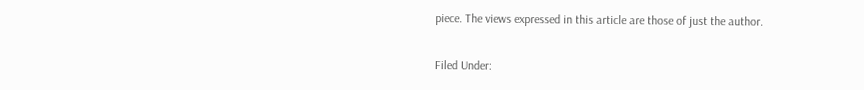piece. The views expressed in this article are those of just the author.

Filed Under: